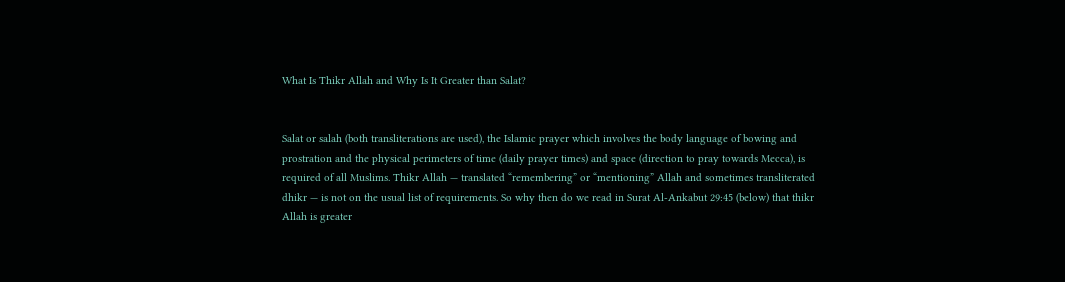What Is Thikr Allah and Why Is It Greater than Salat?


Salat or salah (both transliterations are used), the Islamic prayer which involves the body language of bowing and prostration and the physical perimeters of time (daily prayer times) and space (direction to pray towards Mecca), is required of all Muslims. Thikr Allah — translated “remembering” or “mentioning” Allah and sometimes transliterated dhikr — is not on the usual list of requirements. So why then do we read in Surat Al-Ankabut 29:45 (below) that thikr Allah is greater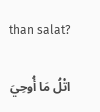than salat?

اتْلُ مَا أُوحِيَ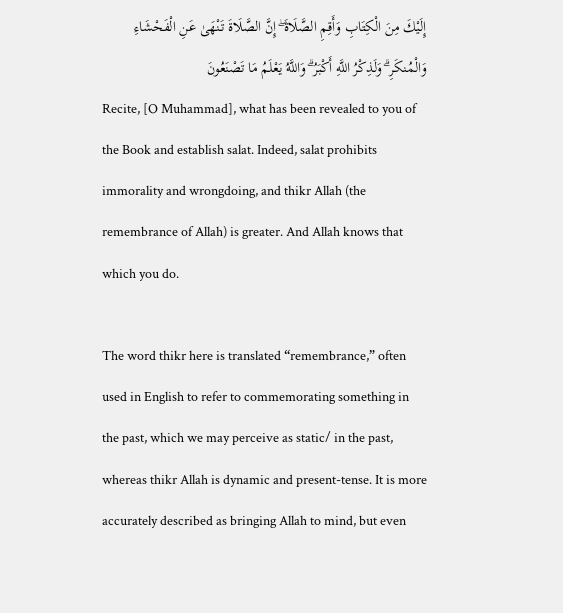إِلَيْكَ مِنَ الْكِتَابِ وَأَقِمِ الصَّلَاةَ ۖ إِنَّ الصَّلَاةَ تَنْهَىٰ عَنِ الْفَحْشَاءِ وَالْمُنكَرِ ۗ وَلَذِكْرُ اللَّهِ أَكْبَرُ ۗ وَاللَّهُ يَعْلَمُ مَا تَصْنَعُونَ
Recite, [O Muhammad], what has been revealed to you of the Book and establish salat. Indeed, salat prohibits immorality and wrongdoing, and thikr Allah (the remembrance of Allah) is greater. And Allah knows that which you do.

The word thikr here is translated “remembrance,” often used in English to refer to commemorating something in the past, which we may perceive as static/ in the past, whereas thikr Allah is dynamic and present-tense. It is more accurately described as bringing Allah to mind, but even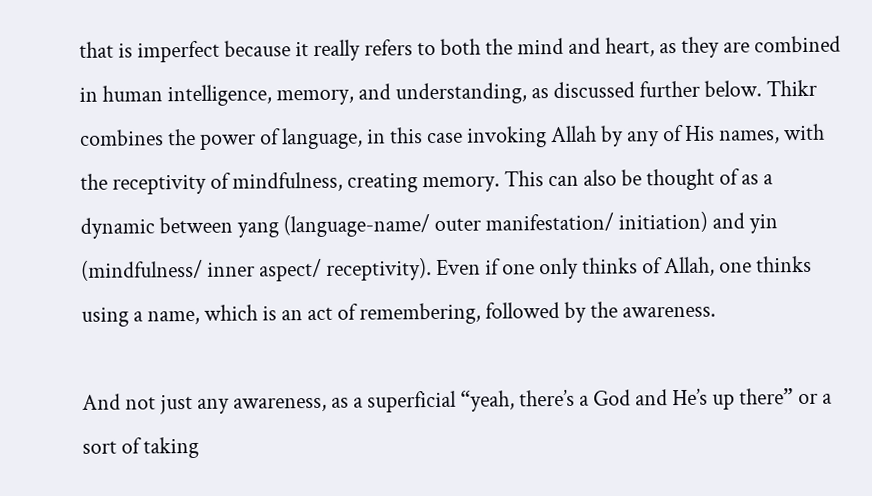that is imperfect because it really refers to both the mind and heart, as they are combined in human intelligence, memory, and understanding, as discussed further below. Thikr combines the power of language, in this case invoking Allah by any of His names, with the receptivity of mindfulness, creating memory. This can also be thought of as a dynamic between yang (language-name/ outer manifestation/ initiation) and yin (mindfulness/ inner aspect/ receptivity). Even if one only thinks of Allah, one thinks using a name, which is an act of remembering, followed by the awareness.

And not just any awareness, as a superficial “yeah, there’s a God and He’s up there” or a sort of taking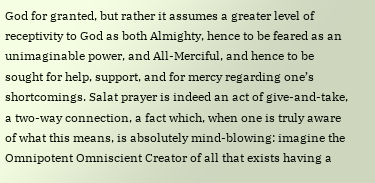God for granted, but rather it assumes a greater level of receptivity to God as both Almighty, hence to be feared as an unimaginable power, and All-Merciful, and hence to be sought for help, support, and for mercy regarding one’s shortcomings. Salat prayer is indeed an act of give-and-take, a two-way connection, a fact which, when one is truly aware of what this means, is absolutely mind-blowing: imagine the Omnipotent Omniscient Creator of all that exists having a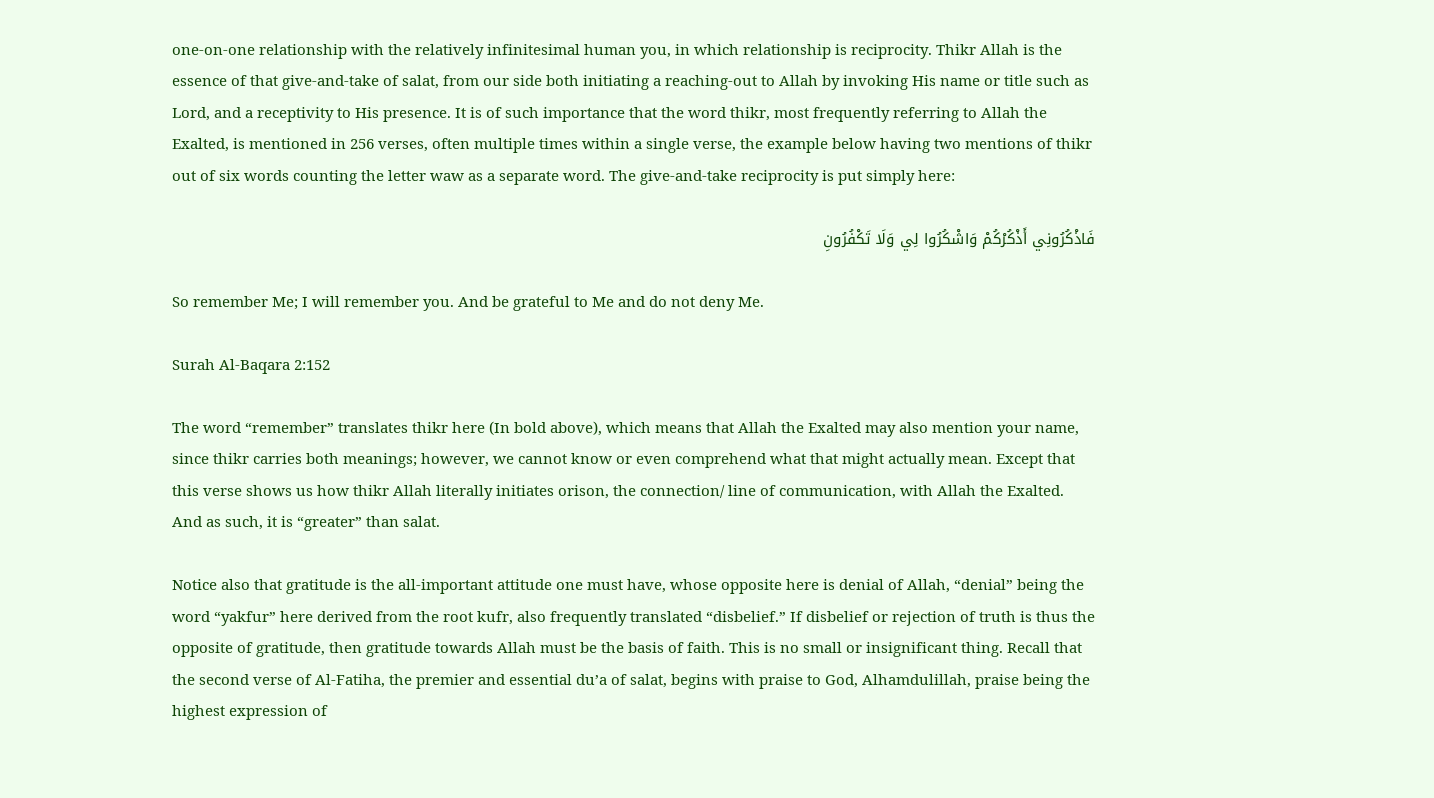one-on-one relationship with the relatively infinitesimal human you, in which relationship is reciprocity. Thikr Allah is the essence of that give-and-take of salat, from our side both initiating a reaching-out to Allah by invoking His name or title such as Lord, and a receptivity to His presence. It is of such importance that the word thikr, most frequently referring to Allah the Exalted, is mentioned in 256 verses, often multiple times within a single verse, the example below having two mentions of thikr out of six words counting the letter waw as a separate word. The give-and-take reciprocity is put simply here:

فَاذْكُرُونِي أَذْكُرْكُمْ وَاشْكُرُوا لِي وَلَا تَكْفُرُونِ

So remember Me; I will remember you. And be grateful to Me and do not deny Me.

Surah Al-Baqara 2:152

The word “remember” translates thikr here (In bold above), which means that Allah the Exalted may also mention your name, since thikr carries both meanings; however, we cannot know or even comprehend what that might actually mean. Except that this verse shows us how thikr Allah literally initiates orison, the connection/ line of communication, with Allah the Exalted. And as such, it is “greater” than salat.

Notice also that gratitude is the all-important attitude one must have, whose opposite here is denial of Allah, “denial” being the word “yakfur” here derived from the root kufr, also frequently translated “disbelief.” If disbelief or rejection of truth is thus the opposite of gratitude, then gratitude towards Allah must be the basis of faith. This is no small or insignificant thing. Recall that the second verse of Al-Fatiha, the premier and essential du’a of salat, begins with praise to God, Alhamdulillah, praise being the highest expression of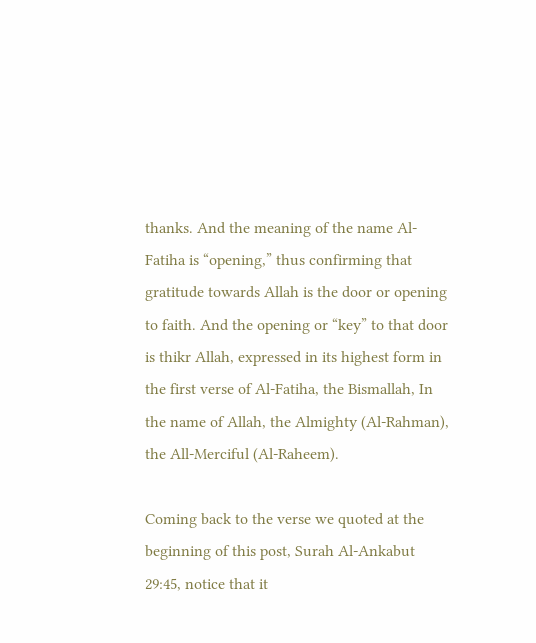thanks. And the meaning of the name Al-Fatiha is “opening,” thus confirming that gratitude towards Allah is the door or opening to faith. And the opening or “key” to that door is thikr Allah, expressed in its highest form in the first verse of Al-Fatiha, the Bismallah, In the name of Allah, the Almighty (Al-Rahman), the All-Merciful (Al-Raheem).

Coming back to the verse we quoted at the beginning of this post, Surah Al-Ankabut 29:45, notice that it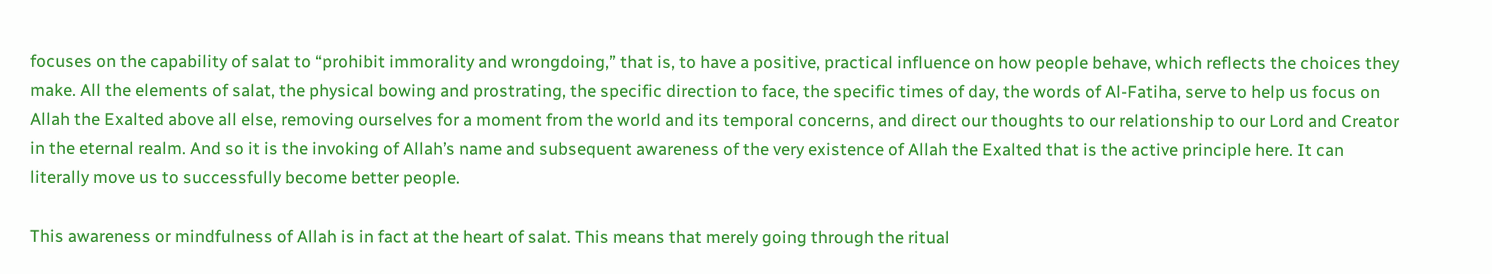focuses on the capability of salat to “prohibit immorality and wrongdoing,” that is, to have a positive, practical influence on how people behave, which reflects the choices they make. All the elements of salat, the physical bowing and prostrating, the specific direction to face, the specific times of day, the words of Al-Fatiha, serve to help us focus on Allah the Exalted above all else, removing ourselves for a moment from the world and its temporal concerns, and direct our thoughts to our relationship to our Lord and Creator in the eternal realm. And so it is the invoking of Allah’s name and subsequent awareness of the very existence of Allah the Exalted that is the active principle here. It can literally move us to successfully become better people.

This awareness or mindfulness of Allah is in fact at the heart of salat. This means that merely going through the ritual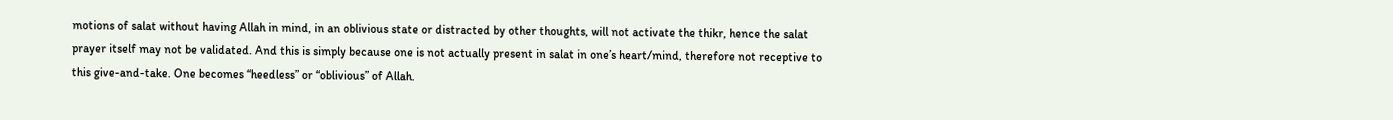motions of salat without having Allah in mind, in an oblivious state or distracted by other thoughts, will not activate the thikr, hence the salat prayer itself may not be validated. And this is simply because one is not actually present in salat in one’s heart/mind, therefore not receptive to this give-and-take. One becomes “heedless” or “oblivious” of Allah.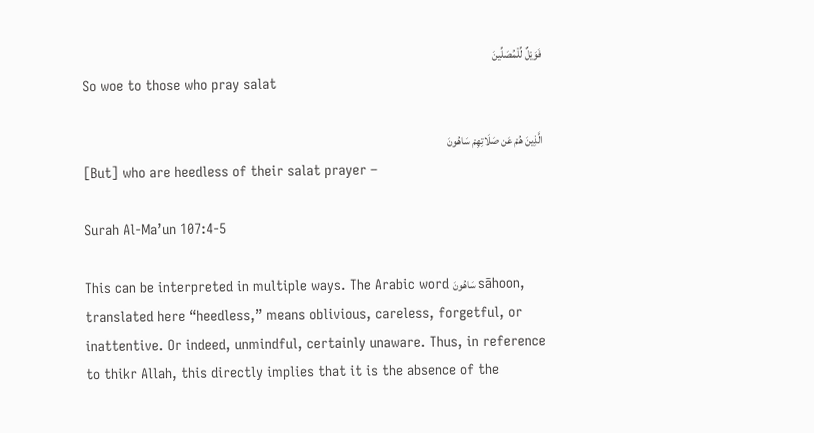فَوَيْلٌ لِّلْمُصَلِّينَ
So woe to those who pray salat

الَّذِينَ هُمْ عَن صَلَاتِهِمْ سَاهُونَ
[But] who are heedless of their salat prayer –

Surah Al-Ma’un 107:4-5

This can be interpreted in multiple ways. The Arabic word سَاهُونَ sāhoon, translated here “heedless,” means oblivious, careless, forgetful, or inattentive. Or indeed, unmindful, certainly unaware. Thus, in reference to thikr Allah, this directly implies that it is the absence of the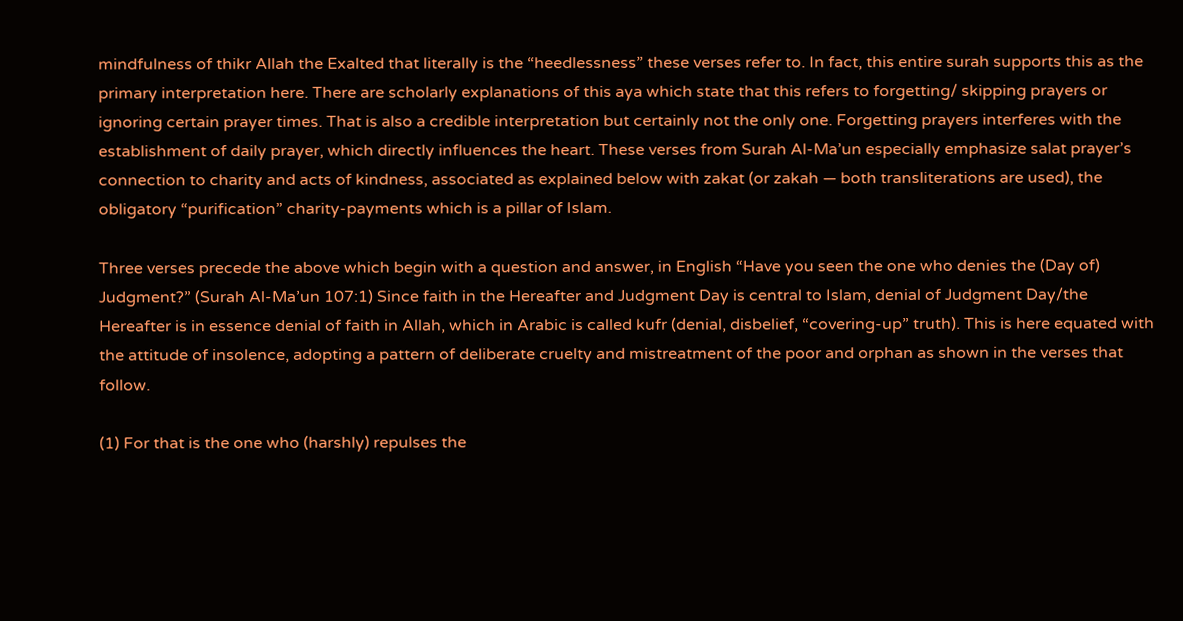mindfulness of thikr Allah the Exalted that literally is the “heedlessness” these verses refer to. In fact, this entire surah supports this as the primary interpretation here. There are scholarly explanations of this aya which state that this refers to forgetting/ skipping prayers or ignoring certain prayer times. That is also a credible interpretation but certainly not the only one. Forgetting prayers interferes with the establishment of daily prayer, which directly influences the heart. These verses from Surah Al-Ma’un especially emphasize salat prayer’s connection to charity and acts of kindness, associated as explained below with zakat (or zakah — both transliterations are used), the obligatory “purification” charity-payments which is a pillar of Islam.

Three verses precede the above which begin with a question and answer, in English “Have you seen the one who denies the (Day of) Judgment?” (Surah Al-Ma’un 107:1) Since faith in the Hereafter and Judgment Day is central to Islam, denial of Judgment Day/the Hereafter is in essence denial of faith in Allah, which in Arabic is called kufr (denial, disbelief, “covering-up” truth). This is here equated with the attitude of insolence, adopting a pattern of deliberate cruelty and mistreatment of the poor and orphan as shown in the verses that follow.

(1) For that is the one who (harshly) repulses the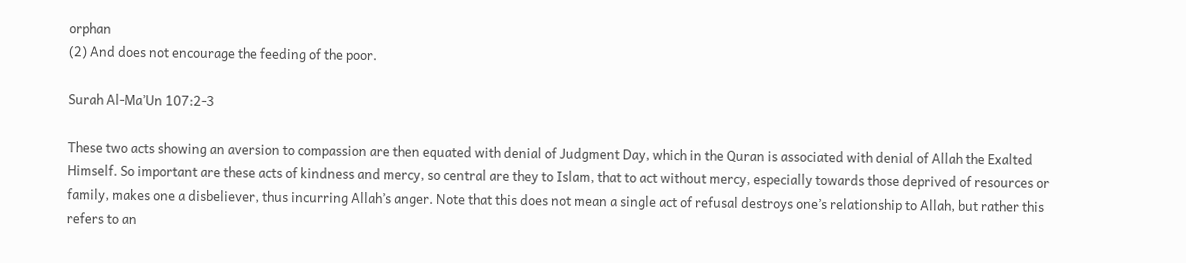orphan
(2) And does not encourage the feeding of the poor.

Surah Al-Ma’Un 107:2-3

These two acts showing an aversion to compassion are then equated with denial of Judgment Day, which in the Quran is associated with denial of Allah the Exalted Himself. So important are these acts of kindness and mercy, so central are they to Islam, that to act without mercy, especially towards those deprived of resources or family, makes one a disbeliever, thus incurring Allah’s anger. Note that this does not mean a single act of refusal destroys one’s relationship to Allah, but rather this refers to an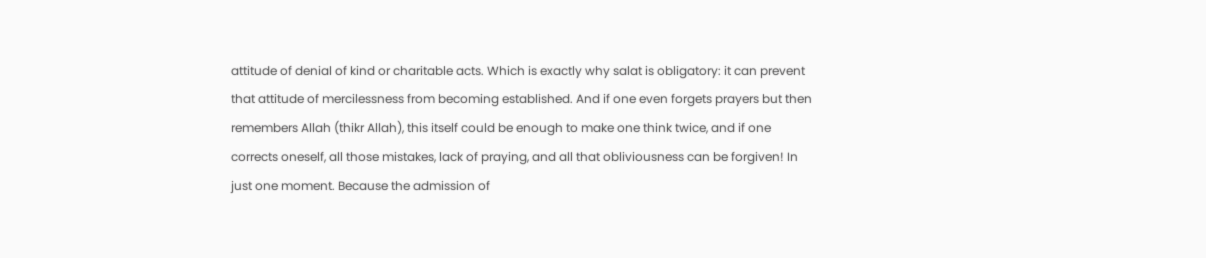attitude of denial of kind or charitable acts. Which is exactly why salat is obligatory: it can prevent that attitude of mercilessness from becoming established. And if one even forgets prayers but then remembers Allah (thikr Allah), this itself could be enough to make one think twice, and if one corrects oneself, all those mistakes, lack of praying, and all that obliviousness can be forgiven! In just one moment. Because the admission of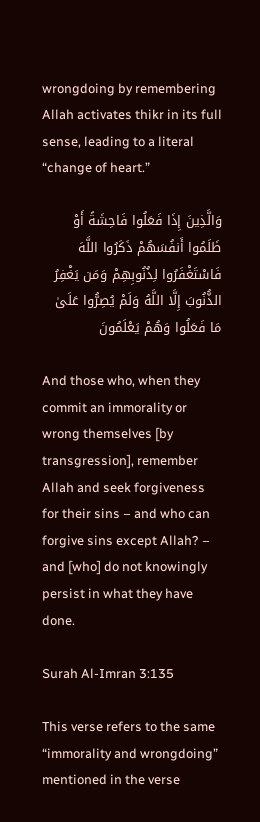wrongdoing by remembering Allah activates thikr in its full sense, leading to a literal “change of heart.”

وَالَّذِينَ إِذَا فَعَلُوا فَاحِشَةً أَوْ ظَلَمُوا أَنفُسَهُمْ ذَكَرُوا اللَّهَ فَاسْتَغْفَرُوا لِذُنُوبِهِمْ وَمَن يَغْفِرُ الذُّنُوبَ إِلَّا اللَّهُ وَلَمْ يُصِرُّوا عَلَىٰ مَا فَعَلُوا وَهُمْ يَعْلَمُونَ

And those who, when they commit an immorality or wrong themselves [by transgression], remember Allah and seek forgiveness for their sins – and who can forgive sins except Allah? – and [who] do not knowingly persist in what they have done.

Surah Al-Imran 3:135

This verse refers to the same “immorality and wrongdoing” mentioned in the verse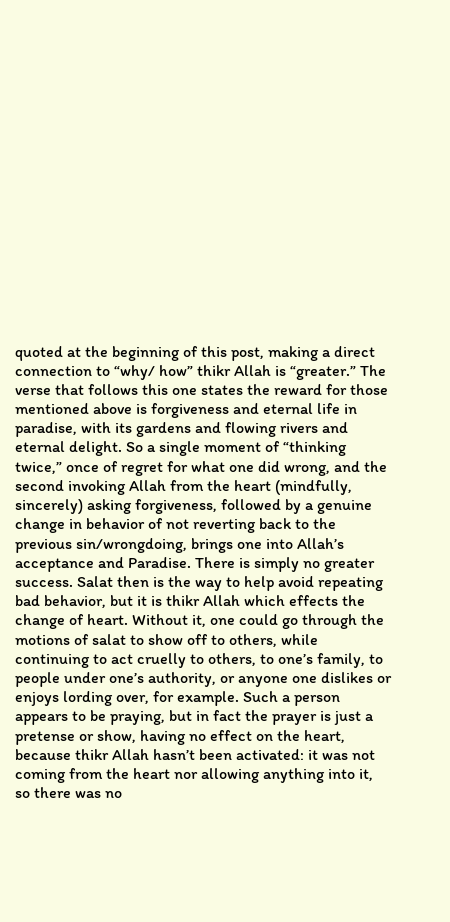quoted at the beginning of this post, making a direct connection to “why/ how” thikr Allah is “greater.” The verse that follows this one states the reward for those mentioned above is forgiveness and eternal life in paradise, with its gardens and flowing rivers and eternal delight. So a single moment of “thinking twice,” once of regret for what one did wrong, and the second invoking Allah from the heart (mindfully, sincerely) asking forgiveness, followed by a genuine change in behavior of not reverting back to the previous sin/wrongdoing, brings one into Allah’s acceptance and Paradise. There is simply no greater success. Salat then is the way to help avoid repeating bad behavior, but it is thikr Allah which effects the change of heart. Without it, one could go through the motions of salat to show off to others, while continuing to act cruelly to others, to one’s family, to people under one’s authority, or anyone one dislikes or enjoys lording over, for example. Such a person appears to be praying, but in fact the prayer is just a pretense or show, having no effect on the heart, because thikr Allah hasn’t been activated: it was not coming from the heart nor allowing anything into it, so there was no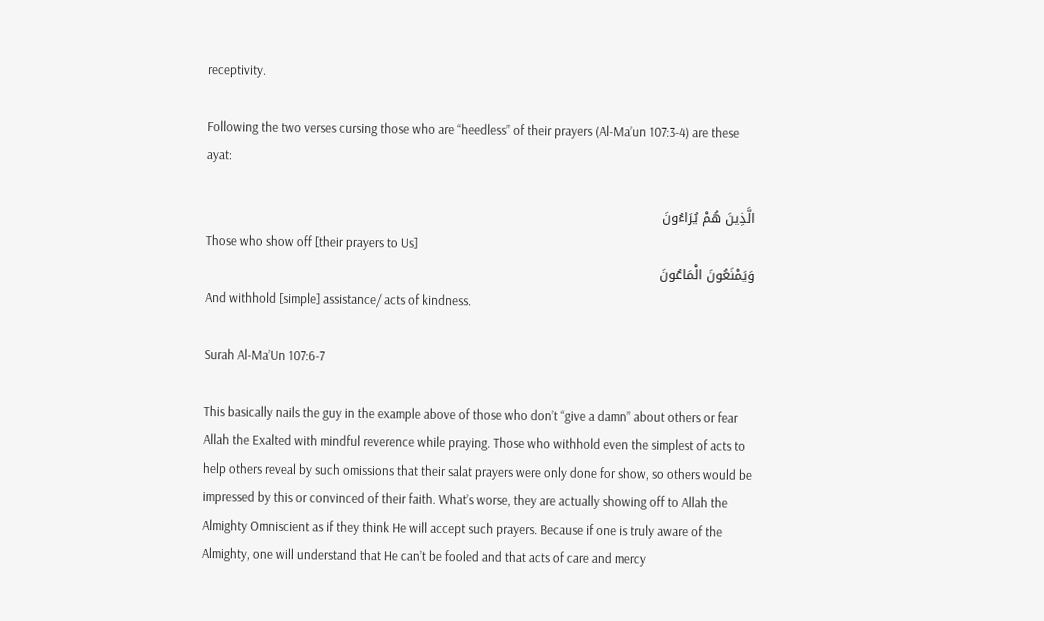receptivity.

Following the two verses cursing those who are “heedless” of their prayers (Al-Ma’un 107:3-4) are these ayat:

الَّذِينَ هُمْ يُرَاءُونَ
Those who show off [their prayers to Us]
وَيَمْنَعُونَ الْمَاعُونَ
And withhold [simple] assistance/ acts of kindness.

Surah Al-Ma’Un 107:6-7

This basically nails the guy in the example above of those who don’t “give a damn” about others or fear Allah the Exalted with mindful reverence while praying. Those who withhold even the simplest of acts to help others reveal by such omissions that their salat prayers were only done for show, so others would be impressed by this or convinced of their faith. What’s worse, they are actually showing off to Allah the Almighty Omniscient as if they think He will accept such prayers. Because if one is truly aware of the Almighty, one will understand that He can’t be fooled and that acts of care and mercy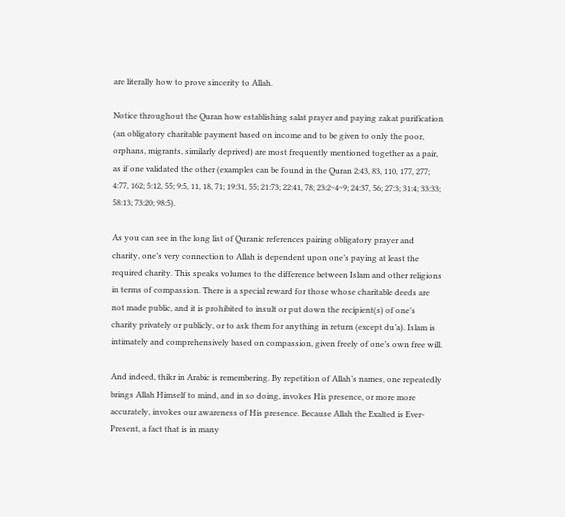are literally how to prove sincerity to Allah.

Notice throughout the Quran how establishing salat prayer and paying zakat purification (an obligatory charitable payment based on income and to be given to only the poor, orphans, migrants, similarly deprived) are most frequently mentioned together as a pair, as if one validated the other (examples can be found in the Quran 2:43, 83, 110, 177, 277; 4:77, 162; 5:12, 55; 9:5, 11, 18, 71; 19:31, 55; 21:73; 22:41, 78; 23:2~4~9; 24:37, 56; 27:3; 31:4; 33:33; 58:13; 73:20; 98:5).

As you can see in the long list of Quranic references pairing obligatory prayer and charity, one’s very connection to Allah is dependent upon one’s paying at least the required charity. This speaks volumes to the difference between Islam and other religions in terms of compassion. There is a special reward for those whose charitable deeds are not made public, and it is prohibited to insult or put down the recipient(s) of one’s charity privately or publicly, or to ask them for anything in return (except du’a). Islam is intimately and comprehensively based on compassion, given freely of one’s own free will.

And indeed, thikr in Arabic is remembering. By repetition of Allah’s names, one repeatedly brings Allah Himself to mind, and in so doing, invokes His presence, or more more accurately, invokes our awareness of His presence. Because Allah the Exalted is Ever-Present, a fact that is in many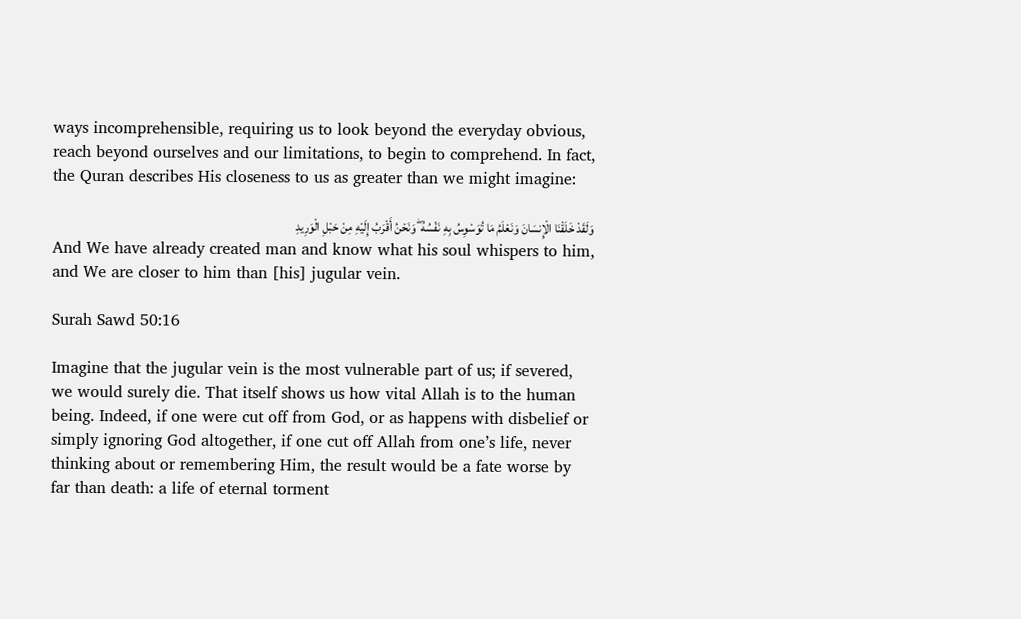ways incomprehensible, requiring us to look beyond the everyday obvious, reach beyond ourselves and our limitations, to begin to comprehend. In fact, the Quran describes His closeness to us as greater than we might imagine:

وَلَقَدْ خَلَقْنَا الْإِنسَانَ وَنَعْلَمُ مَا تُوَسْوِسُ بِهِ نَفْسُهُ ۖ وَنَحْنُ أَقْرَبُ إِلَيْهِ مِنْ حَبْلِ الْوَرِيدِ
And We have already created man and know what his soul whispers to him, and We are closer to him than [his] jugular vein.

Surah Sawd 50:16

Imagine that the jugular vein is the most vulnerable part of us; if severed, we would surely die. That itself shows us how vital Allah is to the human being. Indeed, if one were cut off from God, or as happens with disbelief or simply ignoring God altogether, if one cut off Allah from one’s life, never thinking about or remembering Him, the result would be a fate worse by far than death: a life of eternal torment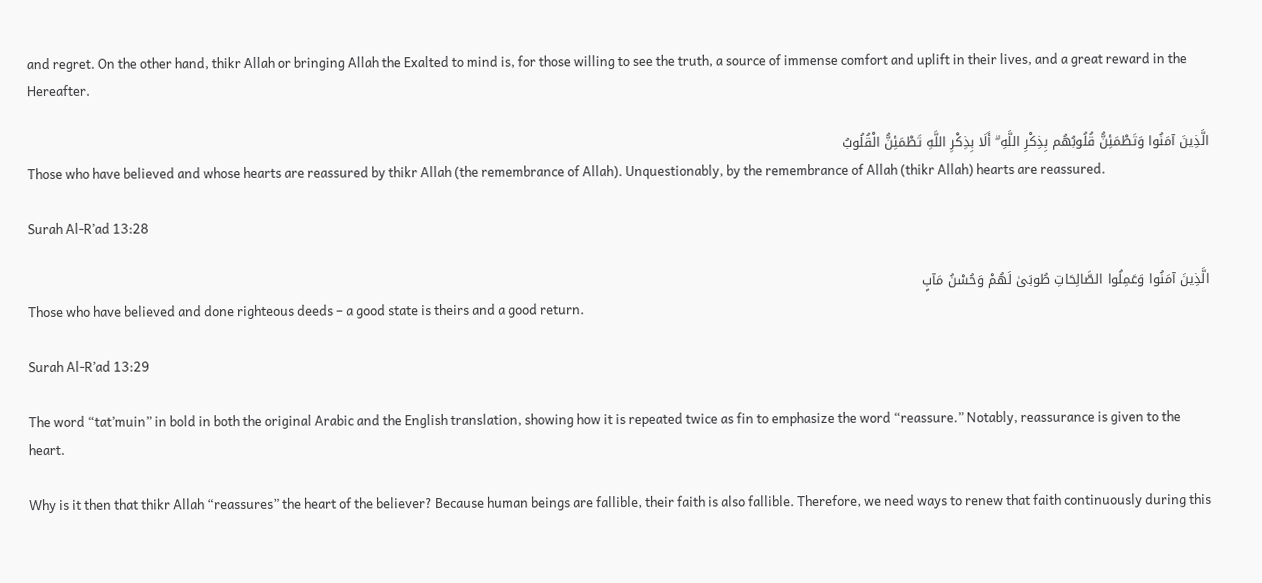and regret. On the other hand, thikr Allah or bringing Allah the Exalted to mind is, for those willing to see the truth, a source of immense comfort and uplift in their lives, and a great reward in the Hereafter.

الَّذِينَ آمَنُوا وَتَطْمَئِنُّ قُلُوبُهُم بِذِكْرِ اللَّهِ ۗ أَلَا بِذِكْرِ اللَّهِ تَطْمَئِنُّ الْقُلُوبُ
Those who have believed and whose hearts are reassured by thikr Allah (the remembrance of Allah). Unquestionably, by the remembrance of Allah (thikr Allah) hearts are reassured.

Surah Al-R’ad 13:28

الَّذِينَ آمَنُوا وَعَمِلُوا الصَّالِحَاتِ طُوبَىٰ لَهُمْ وَحُسْنُ مَآبٍ
Those who have believed and done righteous deeds – a good state is theirs and a good return.

Surah Al-R’ad 13:29

The word “tat’muin” in bold in both the original Arabic and the English translation, showing how it is repeated twice as fin to emphasize the word “reassure.” Notably, reassurance is given to the heart.

Why is it then that thikr Allah “reassures” the heart of the believer? Because human beings are fallible, their faith is also fallible. Therefore, we need ways to renew that faith continuously during this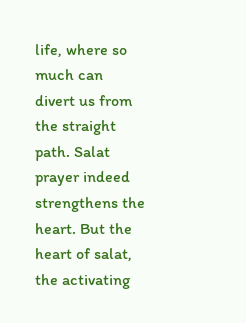life, where so much can divert us from the straight path. Salat prayer indeed strengthens the heart. But the heart of salat, the activating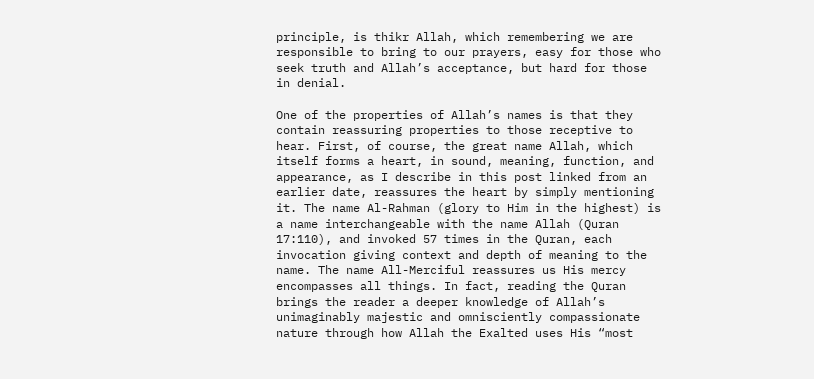principle, is thikr Allah, which remembering we are responsible to bring to our prayers, easy for those who seek truth and Allah’s acceptance, but hard for those in denial.

One of the properties of Allah’s names is that they contain reassuring properties to those receptive to hear. First, of course, the great name Allah, which itself forms a heart, in sound, meaning, function, and appearance, as I describe in this post linked from an earlier date, reassures the heart by simply mentioning it. The name Al-Rahman (glory to Him in the highest) is a name interchangeable with the name Allah (Quran 17:110), and invoked 57 times in the Quran, each invocation giving context and depth of meaning to the name. The name All-Merciful reassures us His mercy encompasses all things. In fact, reading the Quran brings the reader a deeper knowledge of Allah’s unimaginably majestic and omnisciently compassionate nature through how Allah the Exalted uses His “most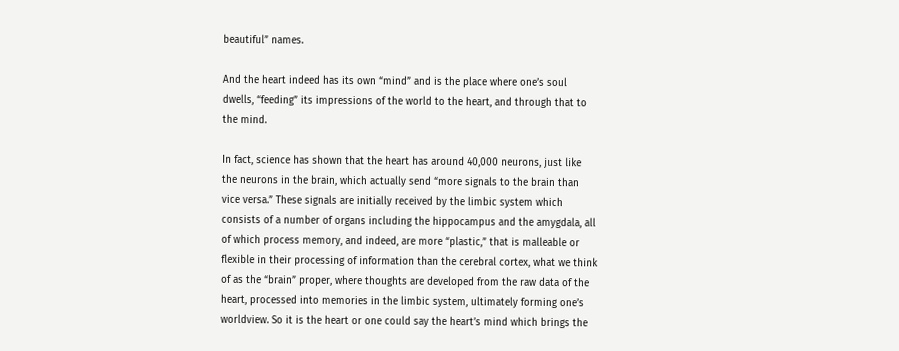beautiful” names.

And the heart indeed has its own “mind” and is the place where one’s soul dwells, “feeding” its impressions of the world to the heart, and through that to the mind.

In fact, science has shown that the heart has around 40,000 neurons, just like the neurons in the brain, which actually send “more signals to the brain than vice versa.” These signals are initially received by the limbic system which consists of a number of organs including the hippocampus and the amygdala, all of which process memory, and indeed, are more “plastic,” that is malleable or flexible in their processing of information than the cerebral cortex, what we think of as the “brain” proper, where thoughts are developed from the raw data of the heart, processed into memories in the limbic system, ultimately forming one’s worldview. So it is the heart or one could say the heart’s mind which brings the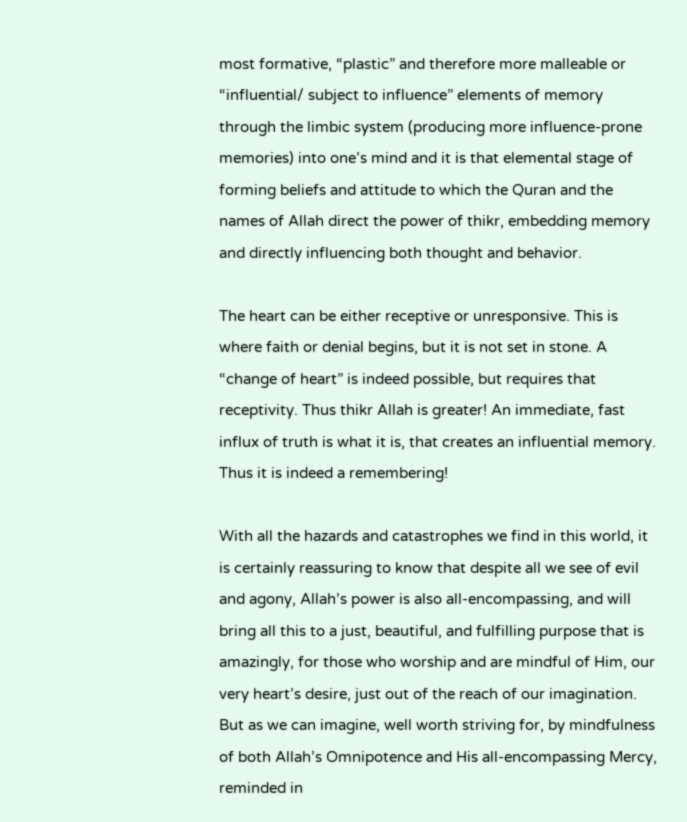most formative, “plastic” and therefore more malleable or “influential/ subject to influence” elements of memory through the limbic system (producing more influence-prone memories) into one’s mind and it is that elemental stage of forming beliefs and attitude to which the Quran and the names of Allah direct the power of thikr, embedding memory and directly influencing both thought and behavior.

The heart can be either receptive or unresponsive. This is where faith or denial begins, but it is not set in stone. A “change of heart” is indeed possible, but requires that receptivity. Thus thikr Allah is greater! An immediate, fast influx of truth is what it is, that creates an influential memory. Thus it is indeed a remembering!

With all the hazards and catastrophes we find in this world, it is certainly reassuring to know that despite all we see of evil and agony, Allah’s power is also all-encompassing, and will bring all this to a just, beautiful, and fulfilling purpose that is amazingly, for those who worship and are mindful of Him, our very heart’s desire, just out of the reach of our imagination. But as we can imagine, well worth striving for, by mindfulness of both Allah’s Omnipotence and His all-encompassing Mercy, reminded in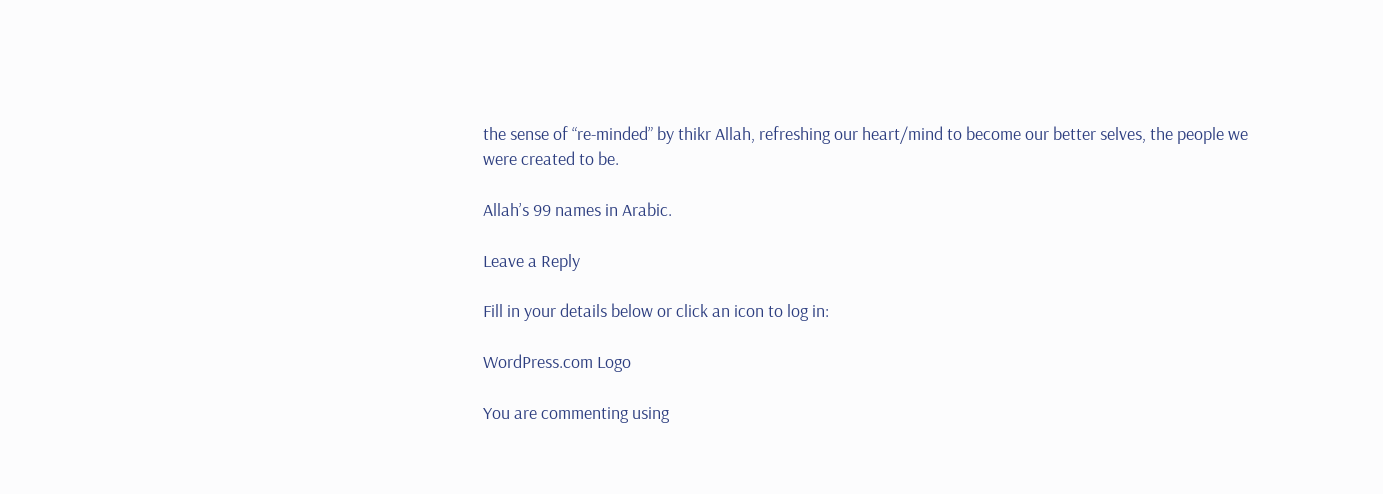the sense of “re-minded” by thikr Allah, refreshing our heart/mind to become our better selves, the people we were created to be.

Allah’s 99 names in Arabic.

Leave a Reply

Fill in your details below or click an icon to log in:

WordPress.com Logo

You are commenting using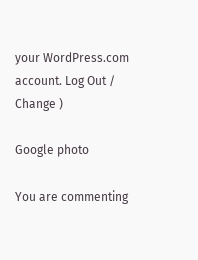your WordPress.com account. Log Out /  Change )

Google photo

You are commenting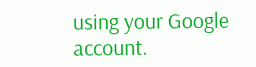using your Google account.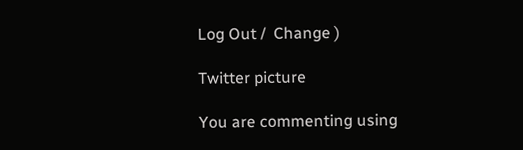Log Out /  Change )

Twitter picture

You are commenting using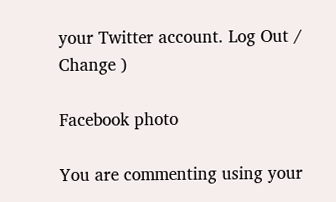your Twitter account. Log Out /  Change )

Facebook photo

You are commenting using your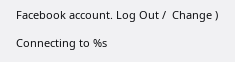Facebook account. Log Out /  Change )

Connecting to %s